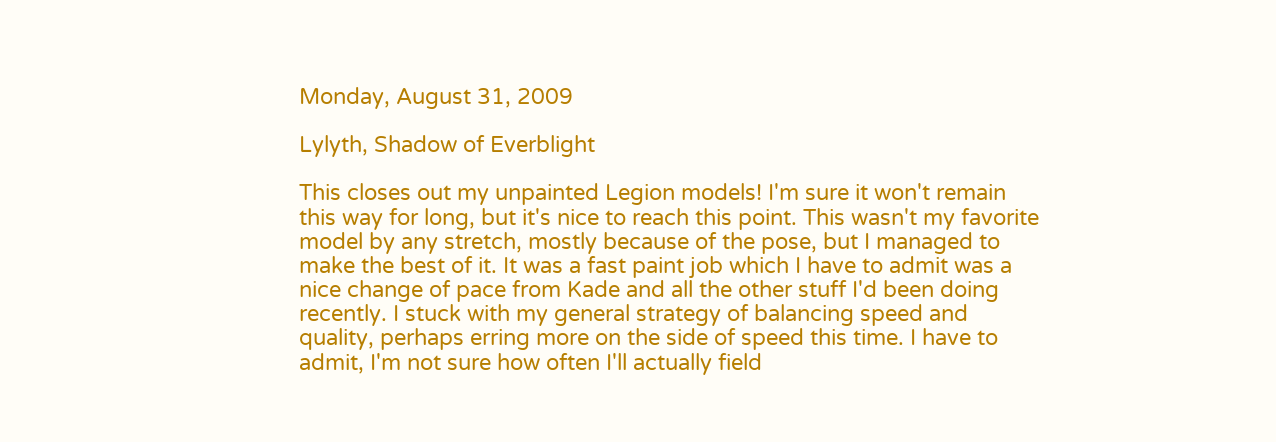Monday, August 31, 2009

Lylyth, Shadow of Everblight

This closes out my unpainted Legion models! I'm sure it won't remain this way for long, but it's nice to reach this point. This wasn't my favorite model by any stretch, mostly because of the pose, but I managed to make the best of it. It was a fast paint job which I have to admit was a nice change of pace from Kade and all the other stuff I'd been doing recently. I stuck with my general strategy of balancing speed and quality, perhaps erring more on the side of speed this time. I have to admit, I'm not sure how often I'll actually field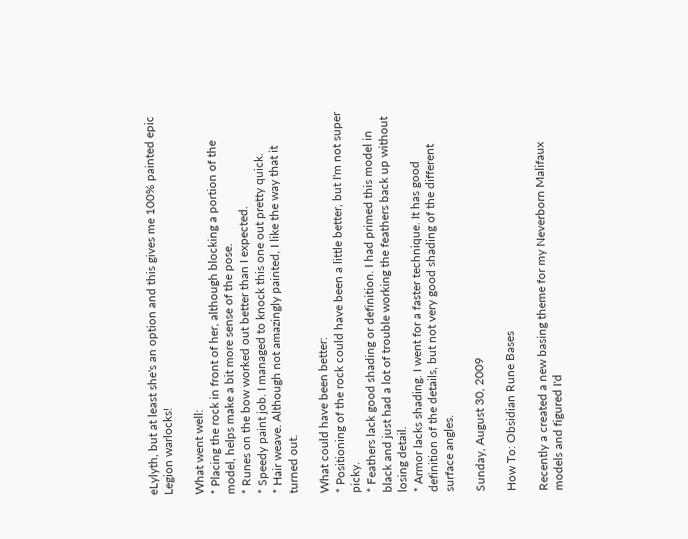eLylyth, but at least she's an option and this gives me 100% painted epic Legion warlocks!

What went well:
* Placing the rock in front of her, although blocking a portion of the model, helps make a bit more sense of the pose.
* Runes on the bow worked out better than I expected.
* Speedy paint job. I managed to knock this one out pretty quick.
* Hair weave. Although not amazingly painted, I like the way that it turned out.

What could have been better:
* Positioning of the rock could have been a little better, but I'm not super picky.
* Feathers lack good shading or definition. I had primed this model in black and just had a lot of trouble working the feathers back up without losing detail.
* Armor lacks shading. I went for a faster technique. It has good definition of the details, but not very good shading of the different surface angles.

Sunday, August 30, 2009

How To: Obsidian Rune Bases

Recently a created a new basing theme for my Neverborn Malifaux models and figured I'd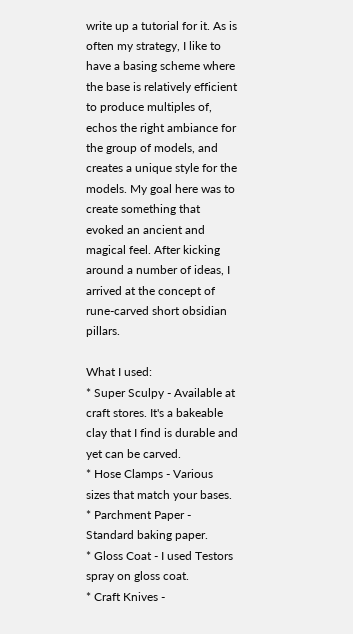write up a tutorial for it. As is often my strategy, I like to have a basing scheme where the base is relatively efficient to produce multiples of, echos the right ambiance for the group of models, and creates a unique style for the models. My goal here was to create something that evoked an ancient and magical feel. After kicking around a number of ideas, I arrived at the concept of rune-carved short obsidian pillars.

What I used:
* Super Sculpy - Available at craft stores. It's a bakeable clay that I find is durable and yet can be carved.
* Hose Clamps - Various sizes that match your bases.
* Parchment Paper - Standard baking paper.
* Gloss Coat - I used Testors spray on gloss coat.
* Craft Knives -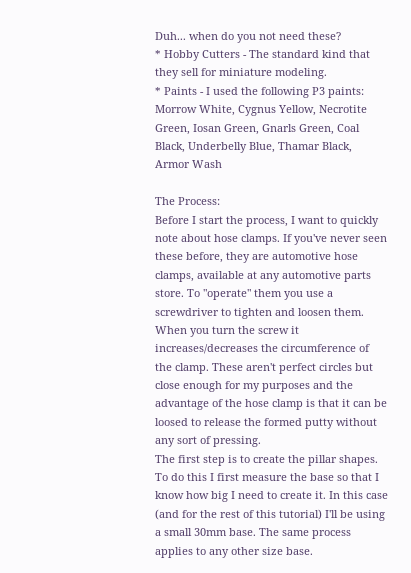Duh... when do you not need these?
* Hobby Cutters - The standard kind that they sell for miniature modeling.
* Paints - I used the following P3 paints: Morrow White, Cygnus Yellow, Necrotite Green, Iosan Green, Gnarls Green, Coal Black, Underbelly Blue, Thamar Black, Armor Wash

The Process:
Before I start the process, I want to quickly note about hose clamps. If you've never seen these before, they are automotive hose clamps, available at any automotive parts store. To "operate" them you use a screwdriver to tighten and loosen them. When you turn the screw it increases/decreases the circumference of the clamp. These aren't perfect circles but close enough for my purposes and the advantage of the hose clamp is that it can be loosed to release the formed putty without any sort of pressing.
The first step is to create the pillar shapes. To do this I first measure the base so that I know how big I need to create it. In this case (and for the rest of this tutorial) I'll be using a small 30mm base. The same process applies to any other size base.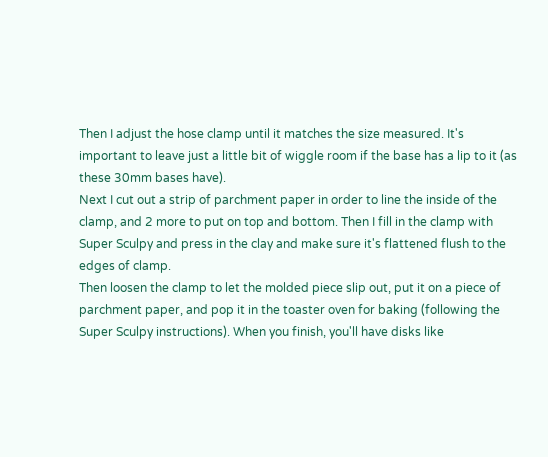Then I adjust the hose clamp until it matches the size measured. It's important to leave just a little bit of wiggle room if the base has a lip to it (as these 30mm bases have).
Next I cut out a strip of parchment paper in order to line the inside of the clamp, and 2 more to put on top and bottom. Then I fill in the clamp with Super Sculpy and press in the clay and make sure it's flattened flush to the edges of clamp.
Then loosen the clamp to let the molded piece slip out, put it on a piece of parchment paper, and pop it in the toaster oven for baking (following the Super Sculpy instructions). When you finish, you'll have disks like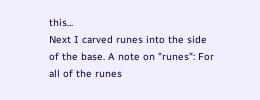this...
Next I carved runes into the side of the base. A note on "runes": For all of the runes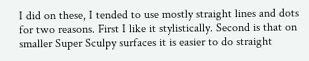I did on these, I tended to use mostly straight lines and dots for two reasons. First I like it stylistically. Second is that on smaller Super Sculpy surfaces it is easier to do straight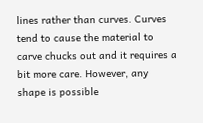lines rather than curves. Curves tend to cause the material to carve chucks out and it requires a bit more care. However, any shape is possible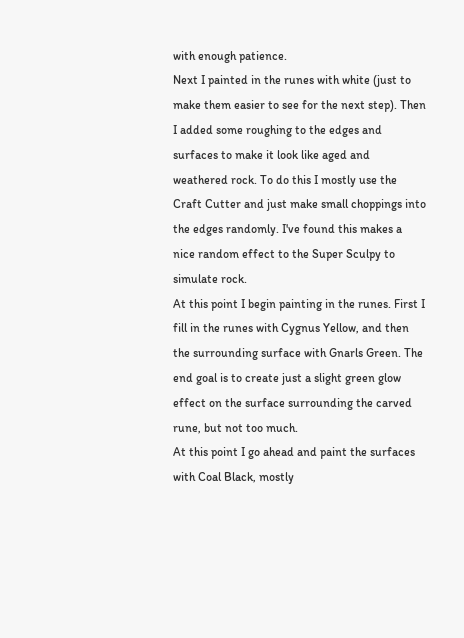with enough patience.
Next I painted in the runes with white (just to make them easier to see for the next step). Then I added some roughing to the edges and surfaces to make it look like aged and weathered rock. To do this I mostly use the Craft Cutter and just make small choppings into the edges randomly. I've found this makes a nice random effect to the Super Sculpy to simulate rock.
At this point I begin painting in the runes. First I fill in the runes with Cygnus Yellow, and then the surrounding surface with Gnarls Green. The end goal is to create just a slight green glow effect on the surface surrounding the carved rune, but not too much.
At this point I go ahead and paint the surfaces with Coal Black, mostly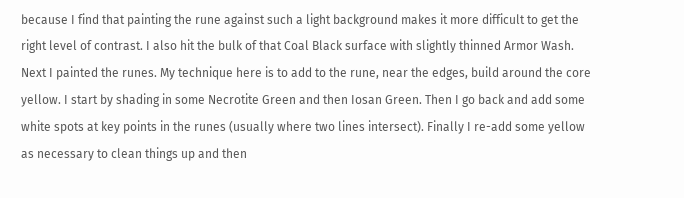because I find that painting the rune against such a light background makes it more difficult to get the right level of contrast. I also hit the bulk of that Coal Black surface with slightly thinned Armor Wash.
Next I painted the runes. My technique here is to add to the rune, near the edges, build around the core yellow. I start by shading in some Necrotite Green and then Iosan Green. Then I go back and add some white spots at key points in the runes (usually where two lines intersect). Finally I re-add some yellow as necessary to clean things up and then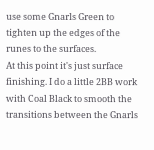use some Gnarls Green to tighten up the edges of the runes to the surfaces.
At this point it's just surface finishing. I do a little 2BB work with Coal Black to smooth the transitions between the Gnarls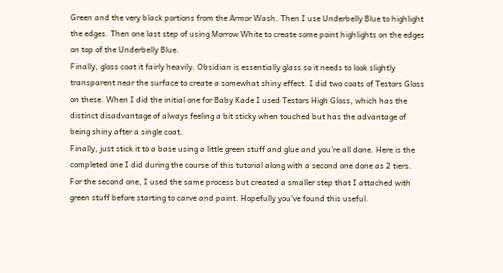Green and the very black portions from the Armor Wash. Then I use Underbelly Blue to highlight the edges. Then one last step of using Morrow White to create some point highlights on the edges on top of the Underbelly Blue.
Finally, gloss coat it fairly heavily. Obsidian is essentially glass so it needs to look slightly transparent near the surface to create a somewhat shiny effect. I did two coats of Testors Gloss on these. When I did the initial one for Baby Kade I used Testors High Gloss, which has the distinct disadvantage of always feeling a bit sticky when touched but has the advantage of being shiny after a single coat.
Finally, just stick it to a base using a little green stuff and glue and you're all done. Here is the completed one I did during the course of this tutorial along with a second one done as 2 tiers. For the second one, I used the same process but created a smaller step that I attached with green stuff before starting to carve and paint. Hopefully you've found this useful.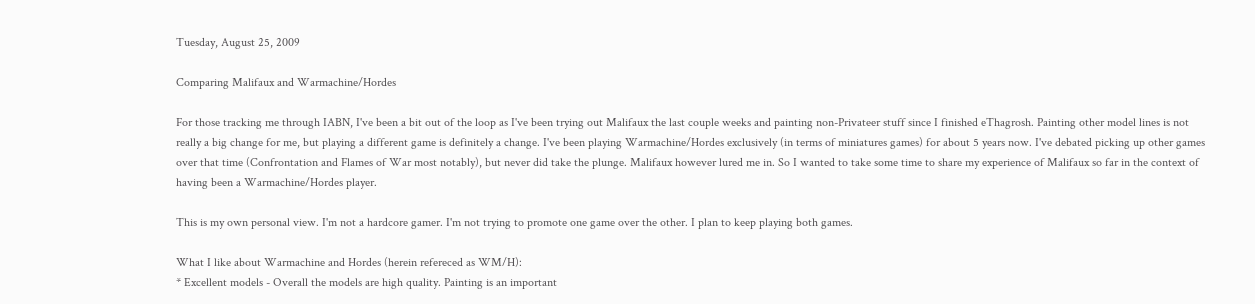Tuesday, August 25, 2009

Comparing Malifaux and Warmachine/Hordes

For those tracking me through IABN, I've been a bit out of the loop as I've been trying out Malifaux the last couple weeks and painting non-Privateer stuff since I finished eThagrosh. Painting other model lines is not really a big change for me, but playing a different game is definitely a change. I've been playing Warmachine/Hordes exclusively (in terms of miniatures games) for about 5 years now. I've debated picking up other games over that time (Confrontation and Flames of War most notably), but never did take the plunge. Malifaux however lured me in. So I wanted to take some time to share my experience of Malifaux so far in the context of having been a Warmachine/Hordes player.

This is my own personal view. I'm not a hardcore gamer. I'm not trying to promote one game over the other. I plan to keep playing both games.

What I like about Warmachine and Hordes (herein refereced as WM/H):
* Excellent models - Overall the models are high quality. Painting is an important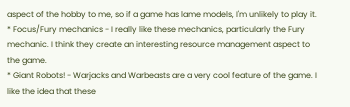aspect of the hobby to me, so if a game has lame models, I'm unlikely to play it.
* Focus/Fury mechanics - I really like these mechanics, particularly the Fury mechanic. I think they create an interesting resource management aspect to the game.
* Giant Robots! - Warjacks and Warbeasts are a very cool feature of the game. I like the idea that these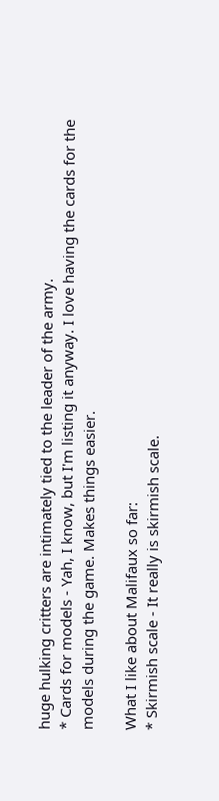huge hulking critters are intimately tied to the leader of the army.
* Cards for models - Yah, I know, but I'm listing it anyway. I love having the cards for the models during the game. Makes things easier.

What I like about Malifaux so far:
* Skirmish scale - It really is skirmish scale.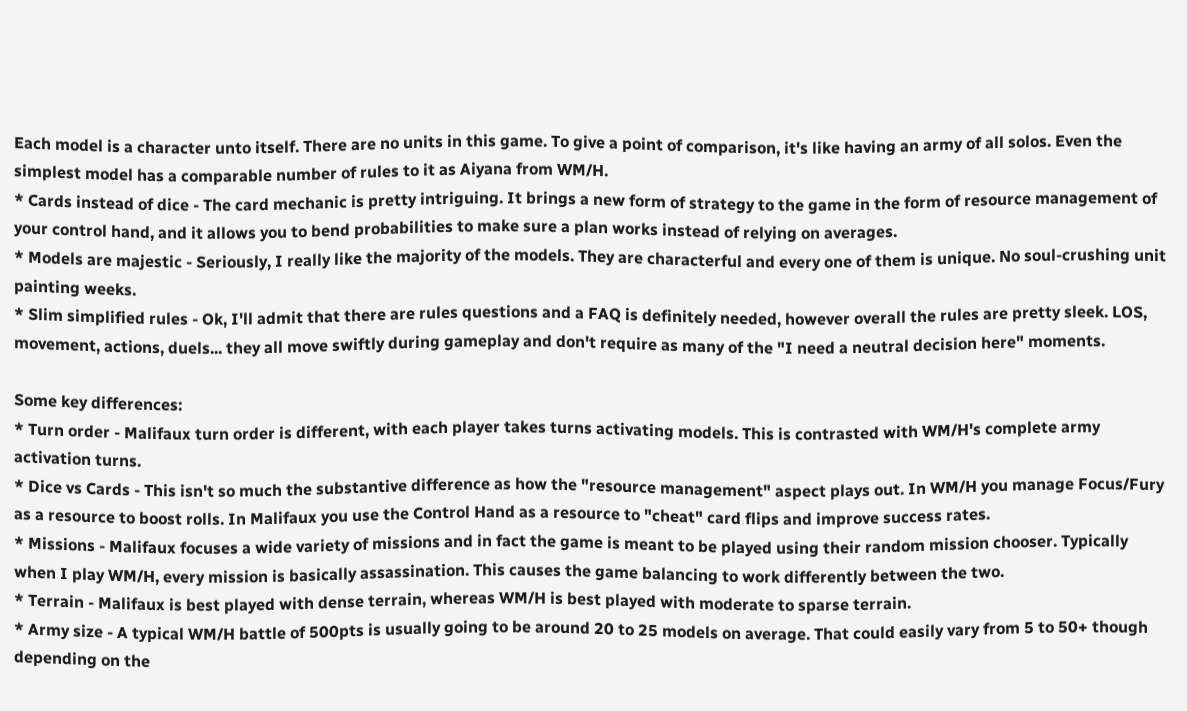Each model is a character unto itself. There are no units in this game. To give a point of comparison, it's like having an army of all solos. Even the simplest model has a comparable number of rules to it as Aiyana from WM/H.
* Cards instead of dice - The card mechanic is pretty intriguing. It brings a new form of strategy to the game in the form of resource management of your control hand, and it allows you to bend probabilities to make sure a plan works instead of relying on averages.
* Models are majestic - Seriously, I really like the majority of the models. They are characterful and every one of them is unique. No soul-crushing unit painting weeks.
* Slim simplified rules - Ok, I'll admit that there are rules questions and a FAQ is definitely needed, however overall the rules are pretty sleek. LOS, movement, actions, duels... they all move swiftly during gameplay and don't require as many of the "I need a neutral decision here" moments.

Some key differences:
* Turn order - Malifaux turn order is different, with each player takes turns activating models. This is contrasted with WM/H's complete army activation turns.
* Dice vs Cards - This isn't so much the substantive difference as how the "resource management" aspect plays out. In WM/H you manage Focus/Fury as a resource to boost rolls. In Malifaux you use the Control Hand as a resource to "cheat" card flips and improve success rates.
* Missions - Malifaux focuses a wide variety of missions and in fact the game is meant to be played using their random mission chooser. Typically when I play WM/H, every mission is basically assassination. This causes the game balancing to work differently between the two.
* Terrain - Malifaux is best played with dense terrain, whereas WM/H is best played with moderate to sparse terrain.
* Army size - A typical WM/H battle of 500pts is usually going to be around 20 to 25 models on average. That could easily vary from 5 to 50+ though depending on the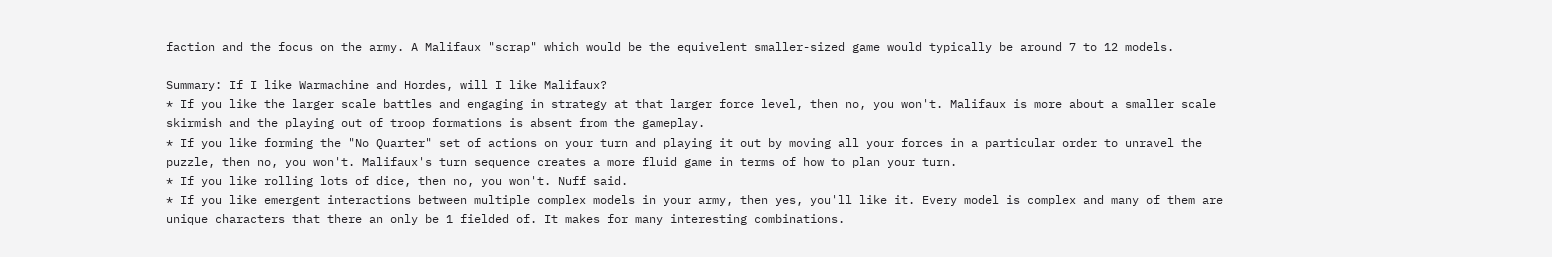faction and the focus on the army. A Malifaux "scrap" which would be the equivelent smaller-sized game would typically be around 7 to 12 models.

Summary: If I like Warmachine and Hordes, will I like Malifaux?
* If you like the larger scale battles and engaging in strategy at that larger force level, then no, you won't. Malifaux is more about a smaller scale skirmish and the playing out of troop formations is absent from the gameplay.
* If you like forming the "No Quarter" set of actions on your turn and playing it out by moving all your forces in a particular order to unravel the puzzle, then no, you won't. Malifaux's turn sequence creates a more fluid game in terms of how to plan your turn.
* If you like rolling lots of dice, then no, you won't. Nuff said.
* If you like emergent interactions between multiple complex models in your army, then yes, you'll like it. Every model is complex and many of them are unique characters that there an only be 1 fielded of. It makes for many interesting combinations.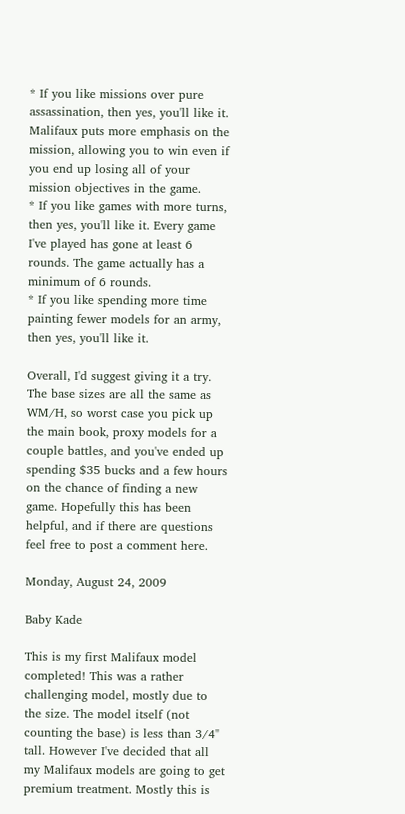* If you like missions over pure assassination, then yes, you'll like it. Malifaux puts more emphasis on the mission, allowing you to win even if you end up losing all of your mission objectives in the game.
* If you like games with more turns, then yes, you'll like it. Every game I've played has gone at least 6 rounds. The game actually has a minimum of 6 rounds.
* If you like spending more time painting fewer models for an army, then yes, you'll like it.

Overall, I'd suggest giving it a try. The base sizes are all the same as WM/H, so worst case you pick up the main book, proxy models for a couple battles, and you've ended up spending $35 bucks and a few hours on the chance of finding a new game. Hopefully this has been helpful, and if there are questions feel free to post a comment here.

Monday, August 24, 2009

Baby Kade

This is my first Malifaux model completed! This was a rather challenging model, mostly due to the size. The model itself (not counting the base) is less than 3/4" tall. However I've decided that all my Malifaux models are going to get premium treatment. Mostly this is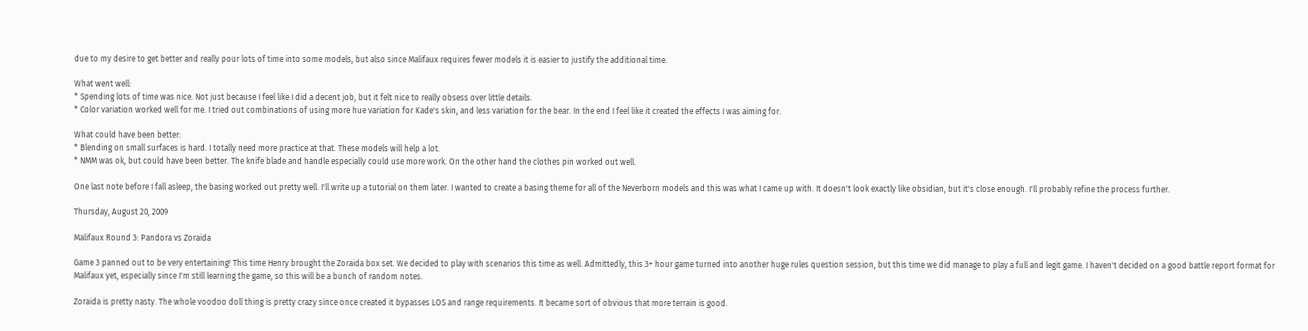due to my desire to get better and really pour lots of time into some models, but also since Malifaux requires fewer models it is easier to justify the additional time.

What went well:
* Spending lots of time was nice. Not just because I feel like I did a decent job, but it felt nice to really obsess over little details.
* Color variation worked well for me. I tried out combinations of using more hue variation for Kade's skin, and less variation for the bear. In the end I feel like it created the effects I was aiming for.

What could have been better:
* Blending on small surfaces is hard. I totally need more practice at that. These models will help a lot.
* NMM was ok, but could have been better. The knife blade and handle especially could use more work. On the other hand the clothes pin worked out well.

One last note before I fall asleep, the basing worked out pretty well. I'll write up a tutorial on them later. I wanted to create a basing theme for all of the Neverborn models and this was what I came up with. It doesn't look exactly like obsidian, but it's close enough. I'll probably refine the process further.

Thursday, August 20, 2009

Malifaux Round 3: Pandora vs Zoraida

Game 3 panned out to be very entertaining! This time Henry brought the Zoraida box set. We decided to play with scenarios this time as well. Admittedly, this 3+ hour game turned into another huge rules question session, but this time we did manage to play a full and legit game. I haven't decided on a good battle report format for Malifaux yet, especially since I'm still learning the game, so this will be a bunch of random notes.

Zoraida is pretty nasty. The whole voodoo doll thing is pretty crazy since once created it bypasses LOS and range requirements. It became sort of obvious that more terrain is good.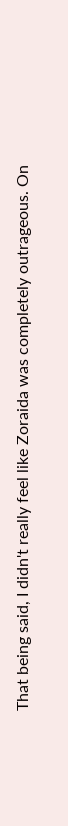That being said, I didn't really feel like Zoraida was completely outrageous. On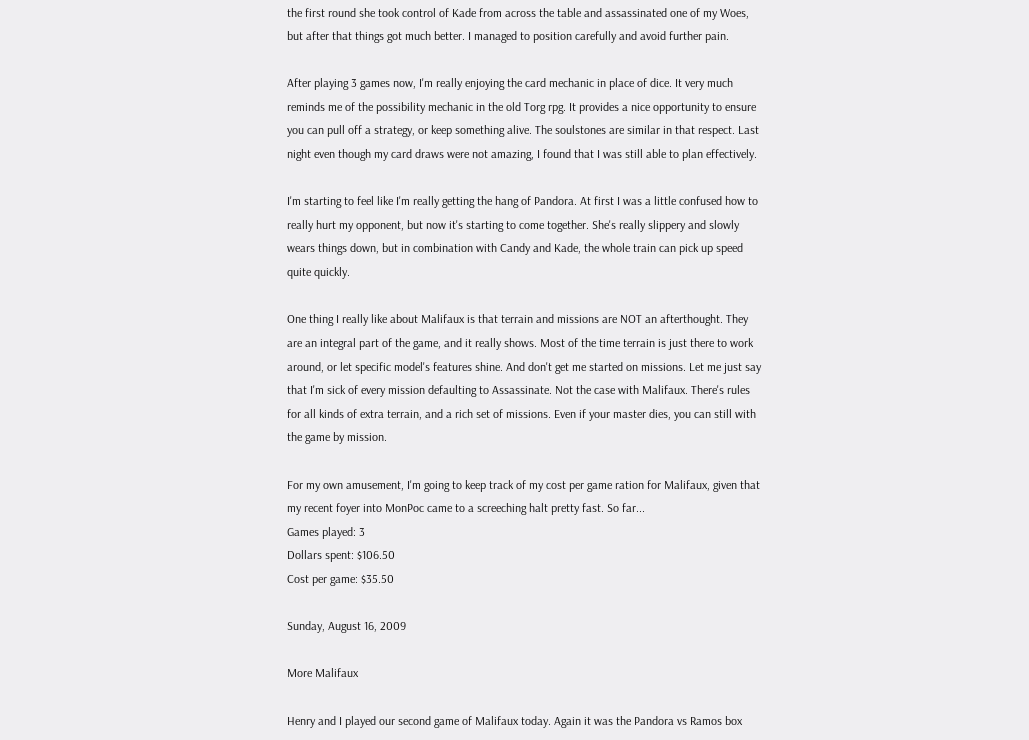the first round she took control of Kade from across the table and assassinated one of my Woes, but after that things got much better. I managed to position carefully and avoid further pain.

After playing 3 games now, I'm really enjoying the card mechanic in place of dice. It very much reminds me of the possibility mechanic in the old Torg rpg. It provides a nice opportunity to ensure you can pull off a strategy, or keep something alive. The soulstones are similar in that respect. Last night even though my card draws were not amazing, I found that I was still able to plan effectively.

I'm starting to feel like I'm really getting the hang of Pandora. At first I was a little confused how to really hurt my opponent, but now it's starting to come together. She's really slippery and slowly wears things down, but in combination with Candy and Kade, the whole train can pick up speed quite quickly.

One thing I really like about Malifaux is that terrain and missions are NOT an afterthought. They are an integral part of the game, and it really shows. Most of the time terrain is just there to work around, or let specific model's features shine. And don't get me started on missions. Let me just say that I'm sick of every mission defaulting to Assassinate. Not the case with Malifaux. There's rules for all kinds of extra terrain, and a rich set of missions. Even if your master dies, you can still with the game by mission.

For my own amusement, I'm going to keep track of my cost per game ration for Malifaux, given that my recent foyer into MonPoc came to a screeching halt pretty fast. So far...
Games played: 3
Dollars spent: $106.50
Cost per game: $35.50

Sunday, August 16, 2009

More Malifaux

Henry and I played our second game of Malifaux today. Again it was the Pandora vs Ramos box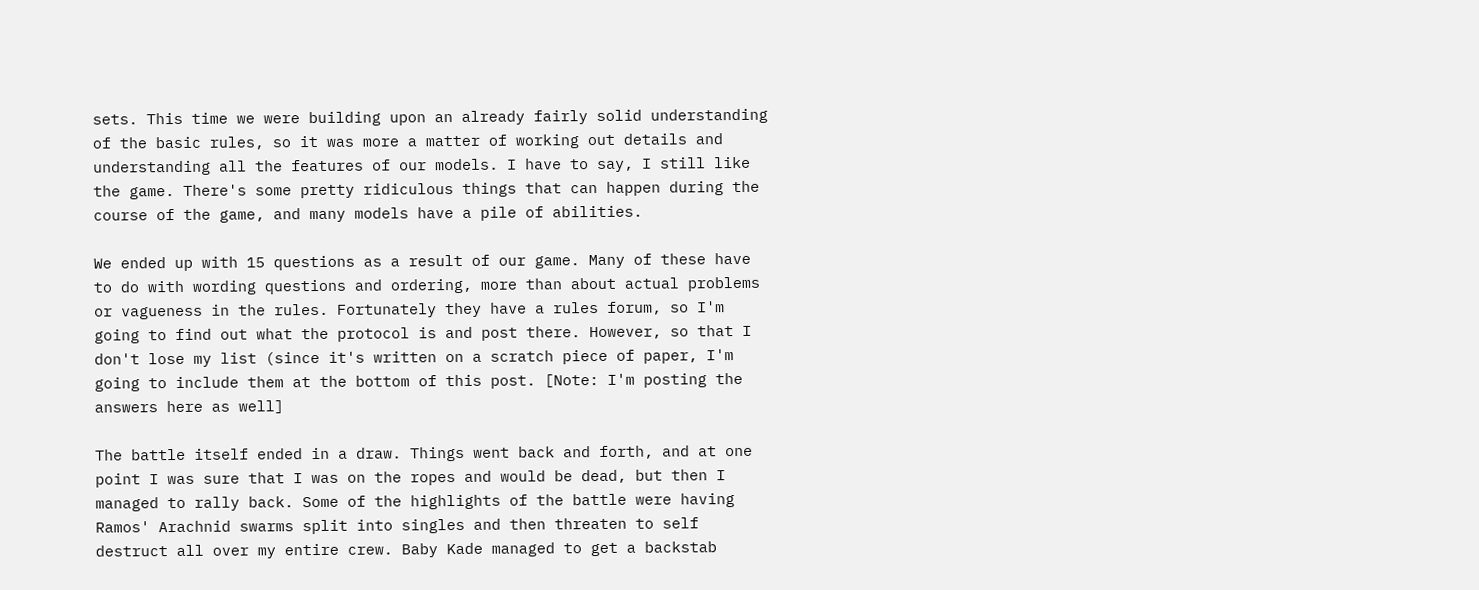sets. This time we were building upon an already fairly solid understanding of the basic rules, so it was more a matter of working out details and understanding all the features of our models. I have to say, I still like the game. There's some pretty ridiculous things that can happen during the course of the game, and many models have a pile of abilities.

We ended up with 15 questions as a result of our game. Many of these have to do with wording questions and ordering, more than about actual problems or vagueness in the rules. Fortunately they have a rules forum, so I'm going to find out what the protocol is and post there. However, so that I don't lose my list (since it's written on a scratch piece of paper, I'm going to include them at the bottom of this post. [Note: I'm posting the answers here as well]

The battle itself ended in a draw. Things went back and forth, and at one point I was sure that I was on the ropes and would be dead, but then I managed to rally back. Some of the highlights of the battle were having Ramos' Arachnid swarms split into singles and then threaten to self destruct all over my entire crew. Baby Kade managed to get a backstab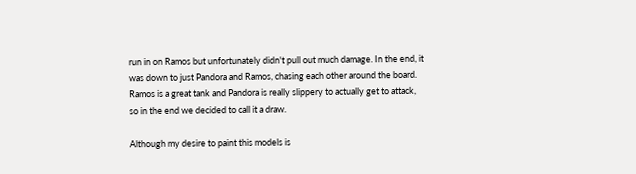run in on Ramos but unfortunately didn't pull out much damage. In the end, it was down to just Pandora and Ramos, chasing each other around the board. Ramos is a great tank and Pandora is really slippery to actually get to attack, so in the end we decided to call it a draw.

Although my desire to paint this models is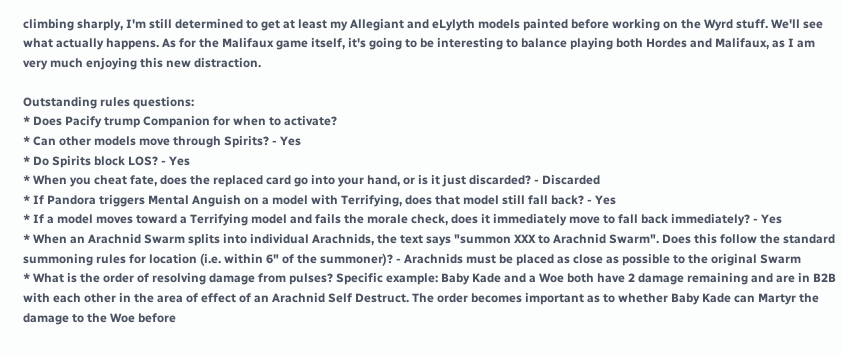climbing sharply, I'm still determined to get at least my Allegiant and eLylyth models painted before working on the Wyrd stuff. We'll see what actually happens. As for the Malifaux game itself, it's going to be interesting to balance playing both Hordes and Malifaux, as I am very much enjoying this new distraction.

Outstanding rules questions:
* Does Pacify trump Companion for when to activate?
* Can other models move through Spirits? - Yes
* Do Spirits block LOS? - Yes
* When you cheat fate, does the replaced card go into your hand, or is it just discarded? - Discarded
* If Pandora triggers Mental Anguish on a model with Terrifying, does that model still fall back? - Yes
* If a model moves toward a Terrifying model and fails the morale check, does it immediately move to fall back immediately? - Yes
* When an Arachnid Swarm splits into individual Arachnids, the text says "summon XXX to Arachnid Swarm". Does this follow the standard summoning rules for location (i.e. within 6" of the summoner)? - Arachnids must be placed as close as possible to the original Swarm
* What is the order of resolving damage from pulses? Specific example: Baby Kade and a Woe both have 2 damage remaining and are in B2B with each other in the area of effect of an Arachnid Self Destruct. The order becomes important as to whether Baby Kade can Martyr the damage to the Woe before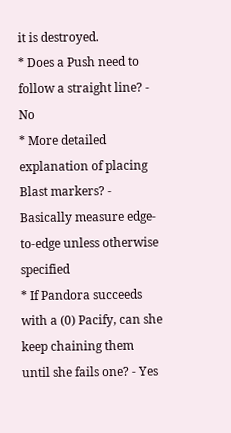it is destroyed.
* Does a Push need to follow a straight line? - No
* More detailed explanation of placing Blast markers? - Basically measure edge-to-edge unless otherwise specified
* If Pandora succeeds with a (0) Pacify, can she keep chaining them until she fails one? - Yes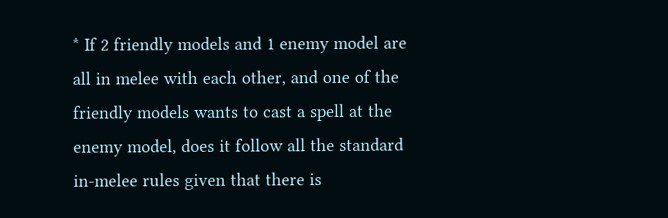* If 2 friendly models and 1 enemy model are all in melee with each other, and one of the friendly models wants to cast a spell at the enemy model, does it follow all the standard in-melee rules given that there is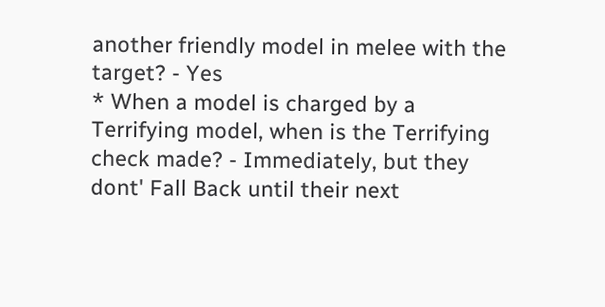another friendly model in melee with the target? - Yes
* When a model is charged by a Terrifying model, when is the Terrifying check made? - Immediately, but they dont' Fall Back until their next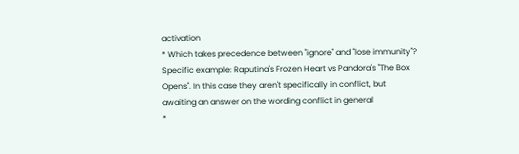activation
* Which takes precedence between "ignore" and "lose immunity"? Specific example: Raputina's Frozen Heart vs Pandora's "The Box Opens". In this case they aren't specifically in conflict, but awaiting an answer on the wording conflict in general
*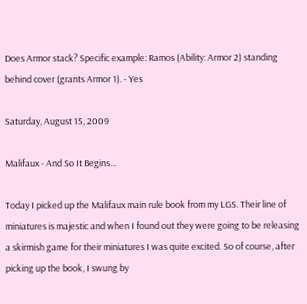Does Armor stack? Specific example: Ramos (Ability: Armor 2) standing behind cover (grants Armor 1). - Yes

Saturday, August 15, 2009

Malifaux - And So It Begins...

Today I picked up the Malifaux main rule book from my LGS. Their line of miniatures is majestic and when I found out they were going to be releasing a skirmish game for their miniatures I was quite excited. So of course, after picking up the book, I swung by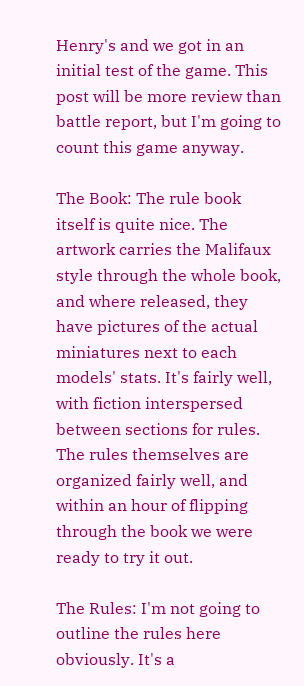Henry's and we got in an initial test of the game. This post will be more review than battle report, but I'm going to count this game anyway.

The Book: The rule book itself is quite nice. The artwork carries the Malifaux style through the whole book, and where released, they have pictures of the actual miniatures next to each models' stats. It's fairly well, with fiction interspersed between sections for rules. The rules themselves are organized fairly well, and within an hour of flipping through the book we were ready to try it out.

The Rules: I'm not going to outline the rules here obviously. It's a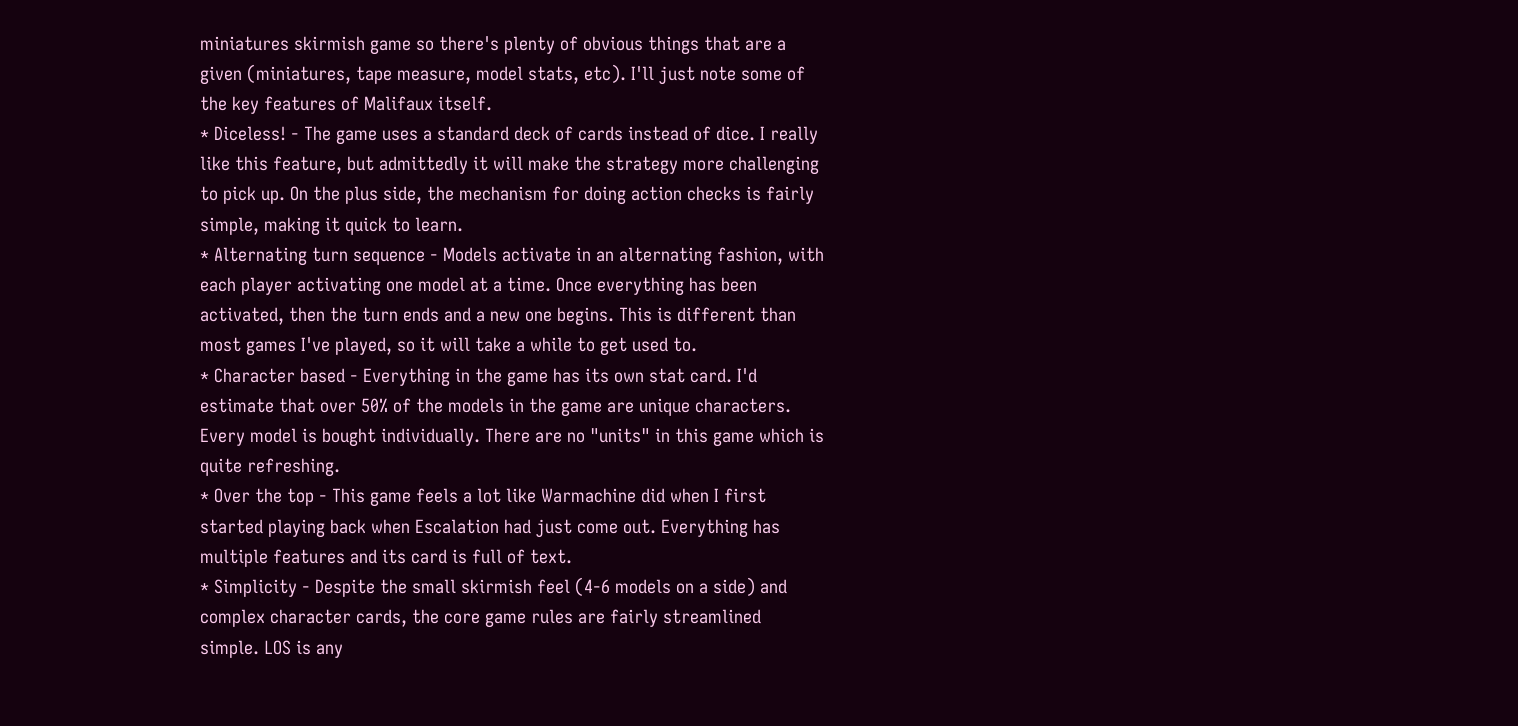miniatures skirmish game so there's plenty of obvious things that are a given (miniatures, tape measure, model stats, etc). I'll just note some of the key features of Malifaux itself.
* Diceless! - The game uses a standard deck of cards instead of dice. I really like this feature, but admittedly it will make the strategy more challenging to pick up. On the plus side, the mechanism for doing action checks is fairly simple, making it quick to learn.
* Alternating turn sequence - Models activate in an alternating fashion, with each player activating one model at a time. Once everything has been activated, then the turn ends and a new one begins. This is different than most games I've played, so it will take a while to get used to.
* Character based - Everything in the game has its own stat card. I'd estimate that over 50% of the models in the game are unique characters. Every model is bought individually. There are no "units" in this game which is quite refreshing.
* Over the top - This game feels a lot like Warmachine did when I first started playing back when Escalation had just come out. Everything has multiple features and its card is full of text.
* Simplicity - Despite the small skirmish feel (4-6 models on a side) and complex character cards, the core game rules are fairly streamlined simple. LOS is any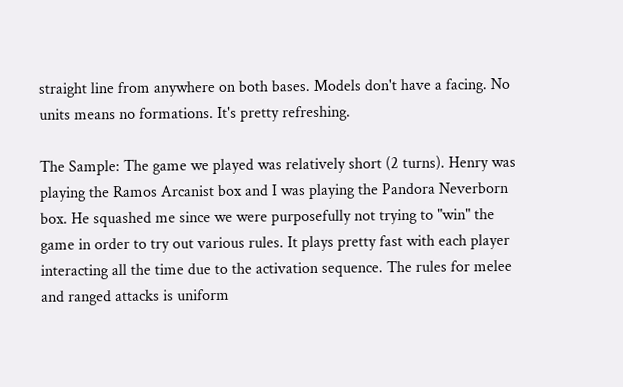straight line from anywhere on both bases. Models don't have a facing. No units means no formations. It's pretty refreshing.

The Sample: The game we played was relatively short (2 turns). Henry was playing the Ramos Arcanist box and I was playing the Pandora Neverborn box. He squashed me since we were purposefully not trying to "win" the game in order to try out various rules. It plays pretty fast with each player interacting all the time due to the activation sequence. The rules for melee and ranged attacks is uniform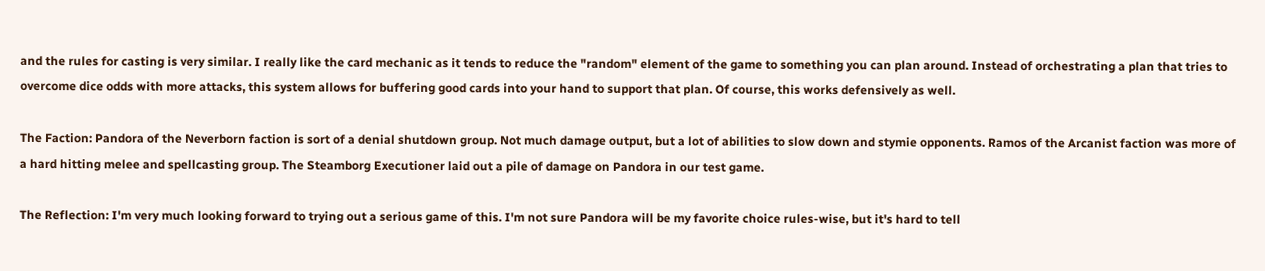and the rules for casting is very similar. I really like the card mechanic as it tends to reduce the "random" element of the game to something you can plan around. Instead of orchestrating a plan that tries to overcome dice odds with more attacks, this system allows for buffering good cards into your hand to support that plan. Of course, this works defensively as well.

The Faction: Pandora of the Neverborn faction is sort of a denial shutdown group. Not much damage output, but a lot of abilities to slow down and stymie opponents. Ramos of the Arcanist faction was more of a hard hitting melee and spellcasting group. The Steamborg Executioner laid out a pile of damage on Pandora in our test game.

The Reflection: I'm very much looking forward to trying out a serious game of this. I'm not sure Pandora will be my favorite choice rules-wise, but it's hard to tell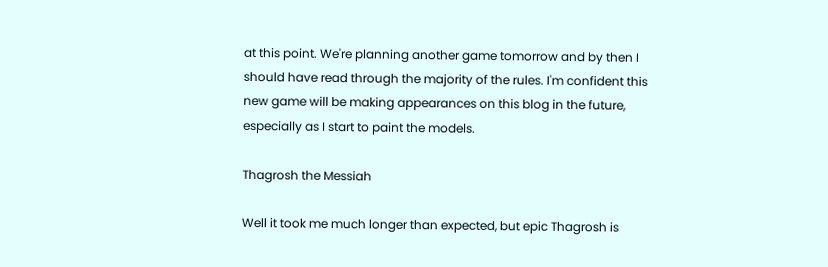at this point. We're planning another game tomorrow and by then I should have read through the majority of the rules. I'm confident this new game will be making appearances on this blog in the future, especially as I start to paint the models.

Thagrosh the Messiah

Well it took me much longer than expected, but epic Thagrosh is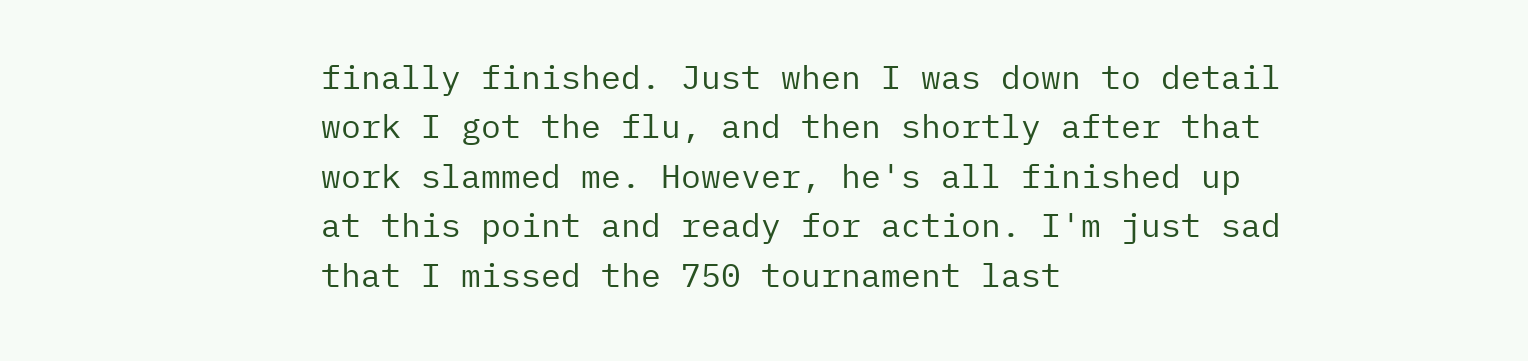finally finished. Just when I was down to detail work I got the flu, and then shortly after that work slammed me. However, he's all finished up at this point and ready for action. I'm just sad that I missed the 750 tournament last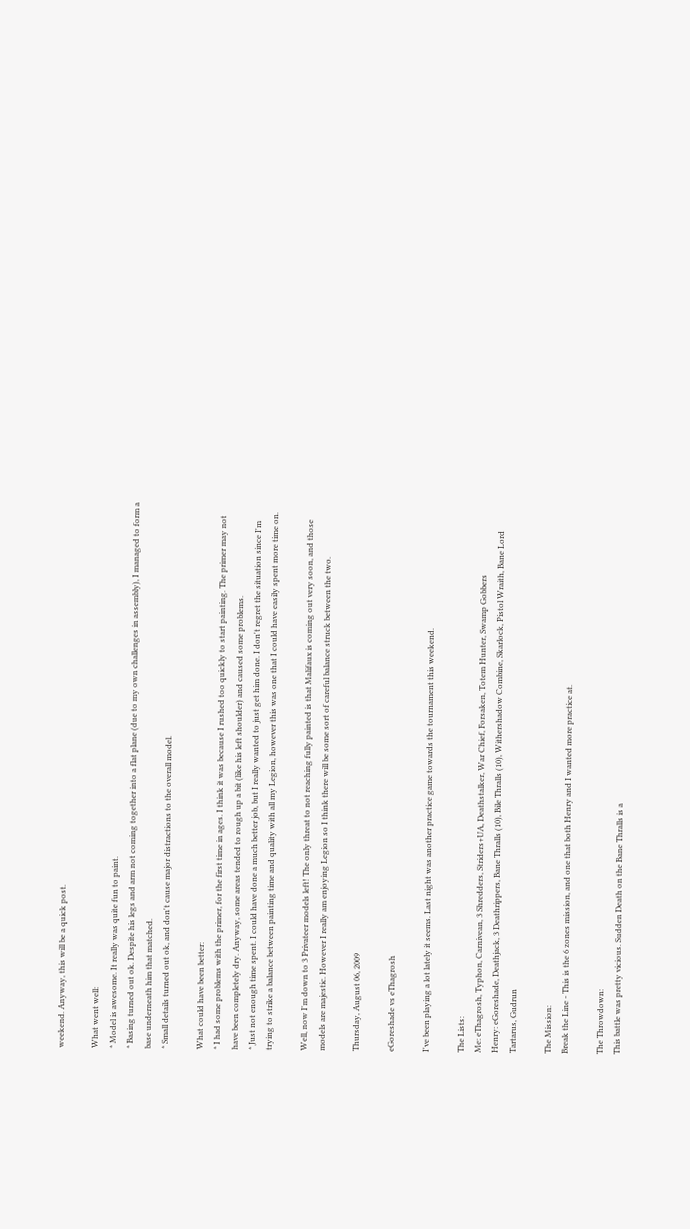weekend. Anyway, this will be a quick post.

What went well:
* Model is awesome. It really was quite fun to paint.
* Basing turned out ok. Despite his legs and arm not coming together into a flat plane (due to my own challenges in assembly), I managed to form a base underneath him that matched.
* Small details turned out ok, and don't cause major distractions to the overall model.

What could have been better:
* I had some problems with the primer, for the first time in ages. I think it was because I rushed too quickly to start painting. The primer may not have been completely dry. Anyway, some areas tended to rough up a bit (like his left shoulder) and caused some problems.
* Just not enough time spent. I could have done a much better job, but I really wanted to just get him done. I don't regret the situation since I'm trying to strike a balance between painting time and quality with all my Legion, however this was one that I could have easily spent more time on.

Well, now I'm down to 3 Privateer models left! The only threat to not reaching fully painted is that Malifaux is coming out very soon, and those models are majestic. However I really am enjoying Legion so I think there will be some sort of careful balance struck between the two.

Thursday, August 06, 2009

eGoreshade vs eThagrosh

I've been playing a lot lately it seems. Last night was another practice game towards the tournament this weekend.

The Lists:
Me: eThagrosh, Typhon, Carnivean, 3 Shredders, Striders+UA, Deathstalker, War Chief, Forsaken, Totem Hunter, Swamp Gobbers
Henry: eGoreshade, Deathjack, 3 Deathrippers, Bane Thralls (10), Bile Thralls (10), Withershadow Combine, Skarlock, Pistol Wraith, Bane Lord Tartarus, Gudrun

The Mission:
Break the Line - This is the 6 zones mission, and one that both Henry and I wanted more practice at.

The Throwdown:
This battle was pretty vicious. Sudden Death on the Bane Thralls is a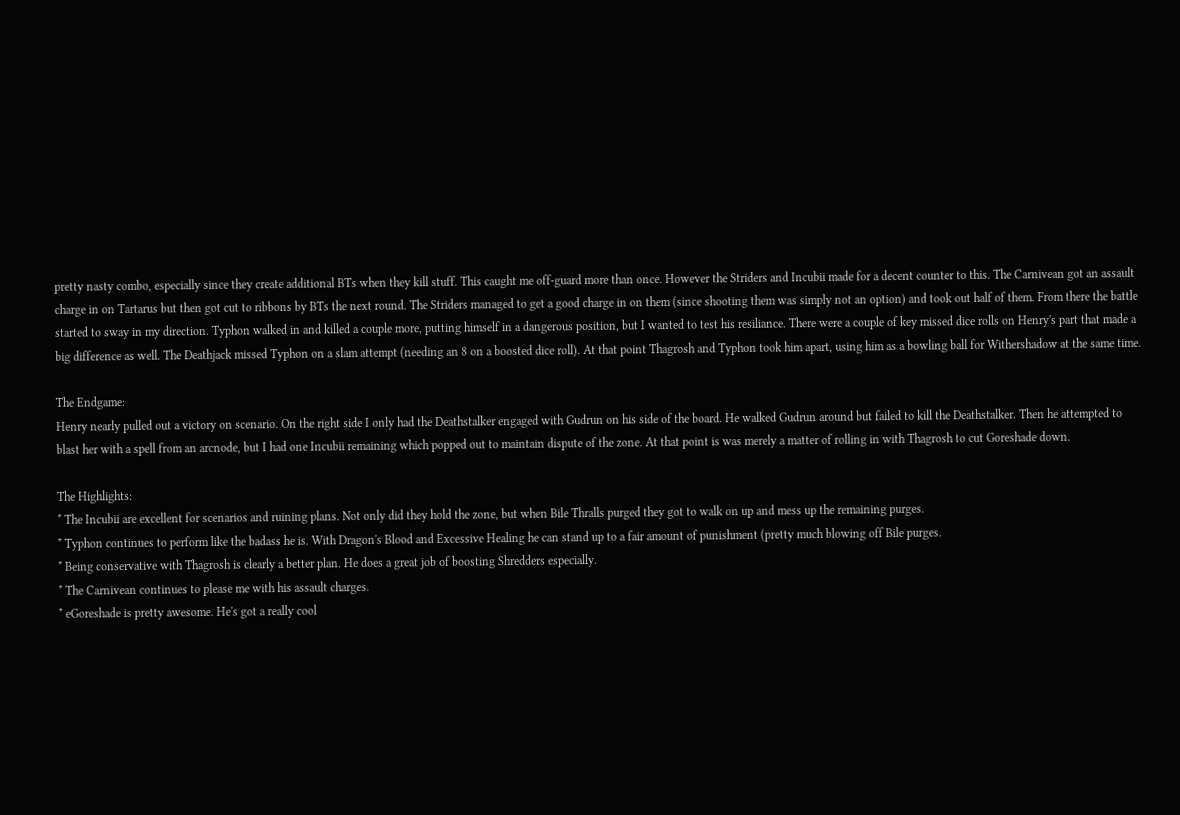pretty nasty combo, especially since they create additional BTs when they kill stuff. This caught me off-guard more than once. However the Striders and Incubii made for a decent counter to this. The Carnivean got an assault charge in on Tartarus but then got cut to ribbons by BTs the next round. The Striders managed to get a good charge in on them (since shooting them was simply not an option) and took out half of them. From there the battle started to sway in my direction. Typhon walked in and killed a couple more, putting himself in a dangerous position, but I wanted to test his resiliance. There were a couple of key missed dice rolls on Henry's part that made a big difference as well. The Deathjack missed Typhon on a slam attempt (needing an 8 on a boosted dice roll). At that point Thagrosh and Typhon took him apart, using him as a bowling ball for Withershadow at the same time.

The Endgame:
Henry nearly pulled out a victory on scenario. On the right side I only had the Deathstalker engaged with Gudrun on his side of the board. He walked Gudrun around but failed to kill the Deathstalker. Then he attempted to blast her with a spell from an arcnode, but I had one Incubii remaining which popped out to maintain dispute of the zone. At that point is was merely a matter of rolling in with Thagrosh to cut Goreshade down.

The Highlights:
* The Incubii are excellent for scenarios and ruining plans. Not only did they hold the zone, but when Bile Thralls purged they got to walk on up and mess up the remaining purges.
* Typhon continues to perform like the badass he is. With Dragon's Blood and Excessive Healing he can stand up to a fair amount of punishment (pretty much blowing off Bile purges.
* Being conservative with Thagrosh is clearly a better plan. He does a great job of boosting Shredders especially.
* The Carnivean continues to please me with his assault charges.
* eGoreshade is pretty awesome. He's got a really cool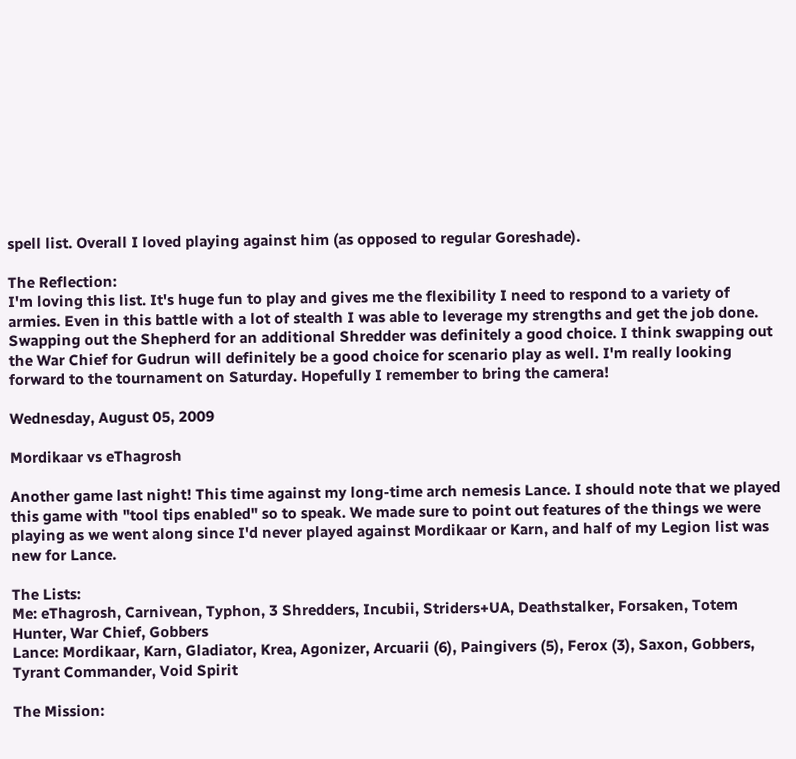spell list. Overall I loved playing against him (as opposed to regular Goreshade).

The Reflection:
I'm loving this list. It's huge fun to play and gives me the flexibility I need to respond to a variety of armies. Even in this battle with a lot of stealth I was able to leverage my strengths and get the job done. Swapping out the Shepherd for an additional Shredder was definitely a good choice. I think swapping out the War Chief for Gudrun will definitely be a good choice for scenario play as well. I'm really looking forward to the tournament on Saturday. Hopefully I remember to bring the camera!

Wednesday, August 05, 2009

Mordikaar vs eThagrosh

Another game last night! This time against my long-time arch nemesis Lance. I should note that we played this game with "tool tips enabled" so to speak. We made sure to point out features of the things we were playing as we went along since I'd never played against Mordikaar or Karn, and half of my Legion list was new for Lance.

The Lists:
Me: eThagrosh, Carnivean, Typhon, 3 Shredders, Incubii, Striders+UA, Deathstalker, Forsaken, Totem Hunter, War Chief, Gobbers
Lance: Mordikaar, Karn, Gladiator, Krea, Agonizer, Arcuarii (6), Paingivers (5), Ferox (3), Saxon, Gobbers, Tyrant Commander, Void Spirit

The Mission: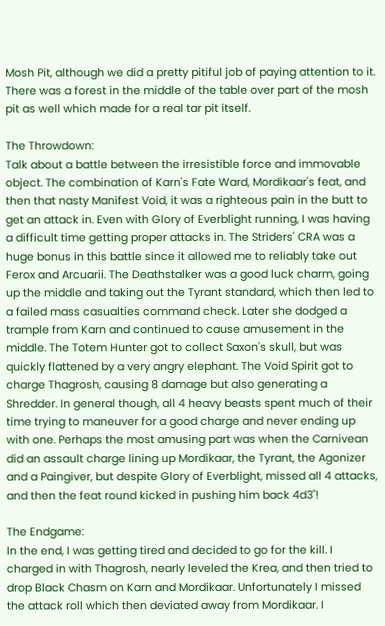Mosh Pit, although we did a pretty pitiful job of paying attention to it. There was a forest in the middle of the table over part of the mosh pit as well which made for a real tar pit itself.

The Throwdown:
Talk about a battle between the irresistible force and immovable object. The combination of Karn's Fate Ward, Mordikaar's feat, and then that nasty Manifest Void, it was a righteous pain in the butt to get an attack in. Even with Glory of Everblight running, I was having a difficult time getting proper attacks in. The Striders' CRA was a huge bonus in this battle since it allowed me to reliably take out Ferox and Arcuarii. The Deathstalker was a good luck charm, going up the middle and taking out the Tyrant standard, which then led to a failed mass casualties command check. Later she dodged a trample from Karn and continued to cause amusement in the middle. The Totem Hunter got to collect Saxon's skull, but was quickly flattened by a very angry elephant. The Void Spirit got to charge Thagrosh, causing 8 damage but also generating a Shredder. In general though, all 4 heavy beasts spent much of their time trying to maneuver for a good charge and never ending up with one. Perhaps the most amusing part was when the Carnivean did an assault charge lining up Mordikaar, the Tyrant, the Agonizer and a Paingiver, but despite Glory of Everblight, missed all 4 attacks, and then the feat round kicked in pushing him back 4d3"!

The Endgame:
In the end, I was getting tired and decided to go for the kill. I charged in with Thagrosh, nearly leveled the Krea, and then tried to drop Black Chasm on Karn and Mordikaar. Unfortunately I missed the attack roll which then deviated away from Mordikaar. I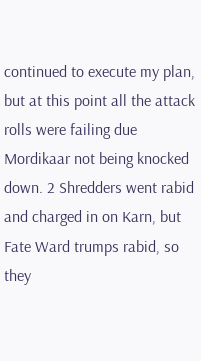continued to execute my plan, but at this point all the attack rolls were failing due Mordikaar not being knocked down. 2 Shredders went rabid and charged in on Karn, but Fate Ward trumps rabid, so they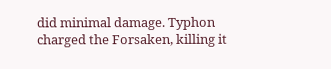did minimal damage. Typhon charged the Forsaken, killing it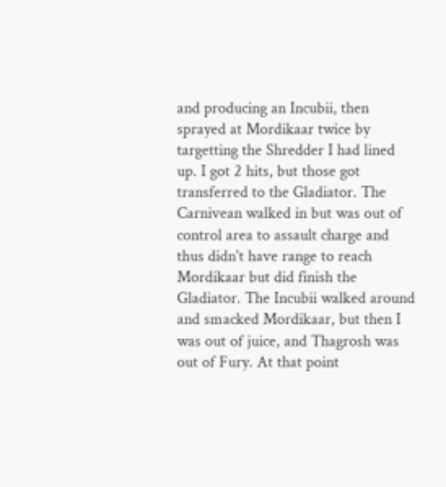and producing an Incubii, then sprayed at Mordikaar twice by targetting the Shredder I had lined up. I got 2 hits, but those got transferred to the Gladiator. The Carnivean walked in but was out of control area to assault charge and thus didn't have range to reach Mordikaar but did finish the Gladiator. The Incubii walked around and smacked Mordikaar, but then I was out of juice, and Thagrosh was out of Fury. At that point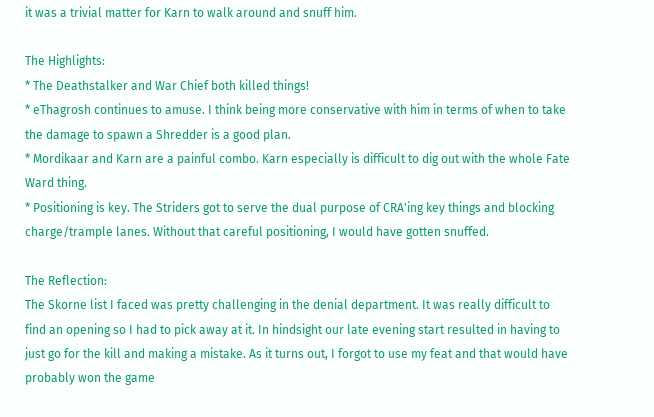it was a trivial matter for Karn to walk around and snuff him.

The Highlights:
* The Deathstalker and War Chief both killed things!
* eThagrosh continues to amuse. I think being more conservative with him in terms of when to take the damage to spawn a Shredder is a good plan.
* Mordikaar and Karn are a painful combo. Karn especially is difficult to dig out with the whole Fate Ward thing.
* Positioning is key. The Striders got to serve the dual purpose of CRA'ing key things and blocking charge/trample lanes. Without that careful positioning, I would have gotten snuffed.

The Reflection:
The Skorne list I faced was pretty challenging in the denial department. It was really difficult to find an opening so I had to pick away at it. In hindsight our late evening start resulted in having to just go for the kill and making a mistake. As it turns out, I forgot to use my feat and that would have probably won the game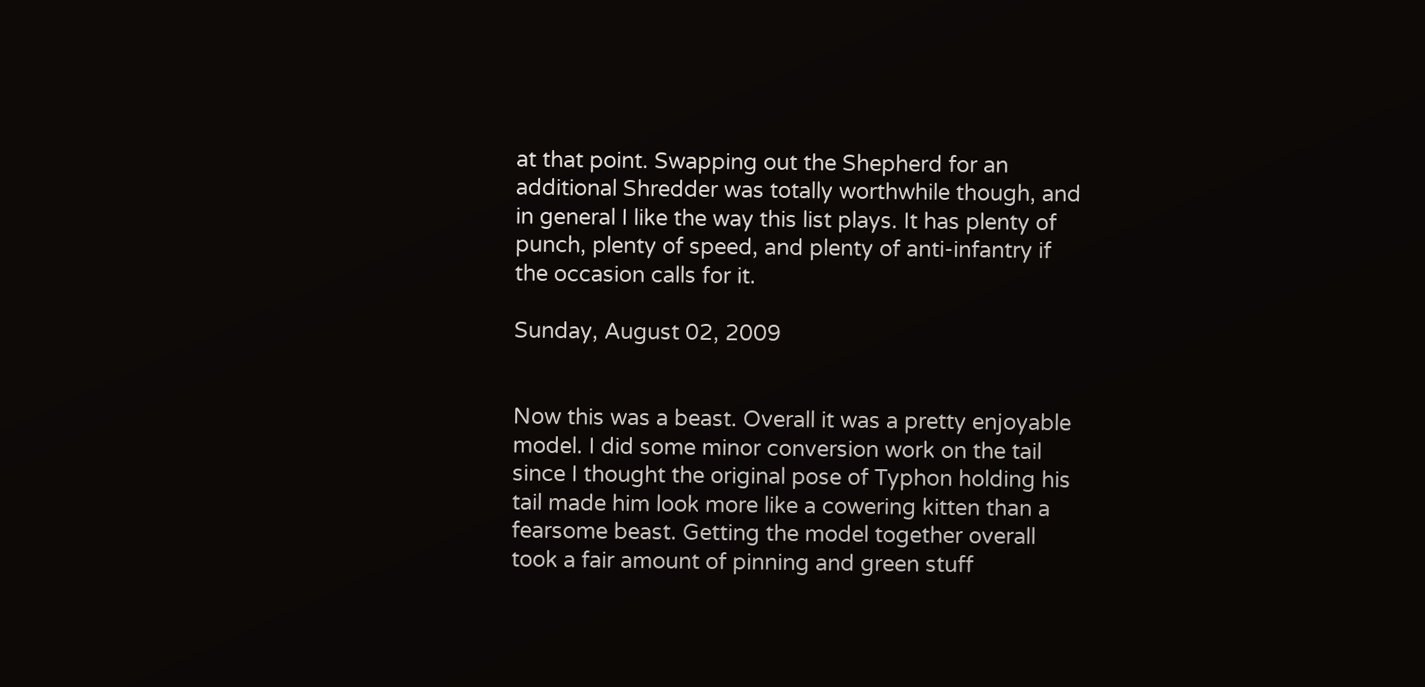at that point. Swapping out the Shepherd for an additional Shredder was totally worthwhile though, and in general I like the way this list plays. It has plenty of punch, plenty of speed, and plenty of anti-infantry if the occasion calls for it.

Sunday, August 02, 2009


Now this was a beast. Overall it was a pretty enjoyable model. I did some minor conversion work on the tail since I thought the original pose of Typhon holding his tail made him look more like a cowering kitten than a fearsome beast. Getting the model together overall took a fair amount of pinning and green stuff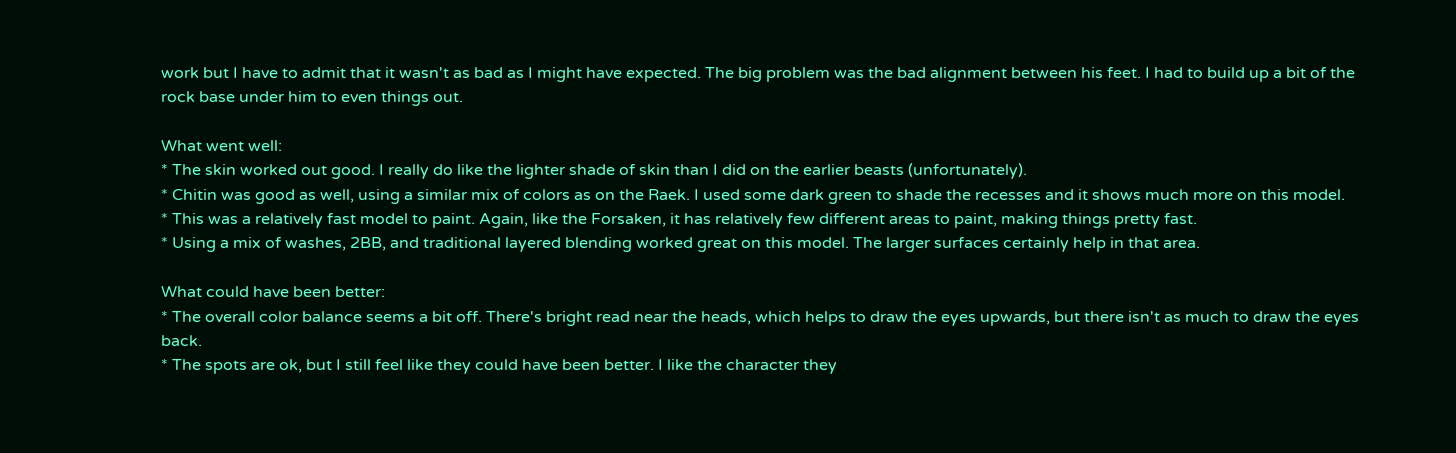work but I have to admit that it wasn't as bad as I might have expected. The big problem was the bad alignment between his feet. I had to build up a bit of the rock base under him to even things out.

What went well:
* The skin worked out good. I really do like the lighter shade of skin than I did on the earlier beasts (unfortunately).
* Chitin was good as well, using a similar mix of colors as on the Raek. I used some dark green to shade the recesses and it shows much more on this model.
* This was a relatively fast model to paint. Again, like the Forsaken, it has relatively few different areas to paint, making things pretty fast.
* Using a mix of washes, 2BB, and traditional layered blending worked great on this model. The larger surfaces certainly help in that area.

What could have been better:
* The overall color balance seems a bit off. There's bright read near the heads, which helps to draw the eyes upwards, but there isn't as much to draw the eyes back.
* The spots are ok, but I still feel like they could have been better. I like the character they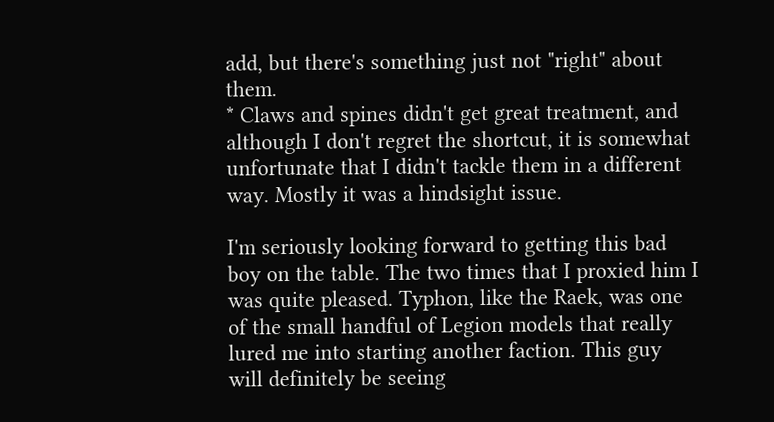add, but there's something just not "right" about them.
* Claws and spines didn't get great treatment, and although I don't regret the shortcut, it is somewhat unfortunate that I didn't tackle them in a different way. Mostly it was a hindsight issue.

I'm seriously looking forward to getting this bad boy on the table. The two times that I proxied him I was quite pleased. Typhon, like the Raek, was one of the small handful of Legion models that really lured me into starting another faction. This guy will definitely be seeing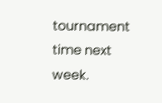tournament time next week.